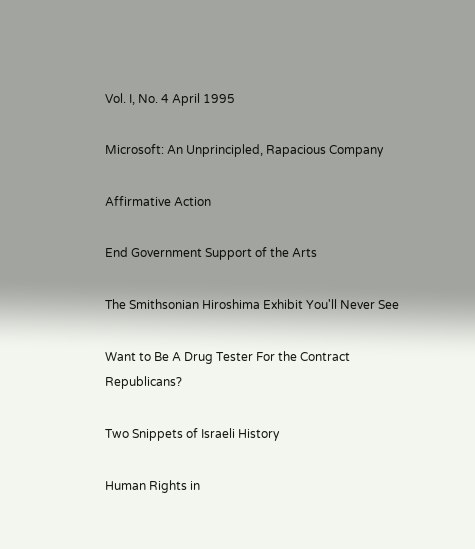Vol. I, No. 4 April 1995

Microsoft: An Unprincipled, Rapacious Company

Affirmative Action

End Government Support of the Arts

The Smithsonian Hiroshima Exhibit You'll Never See

Want to Be A Drug Tester For the Contract Republicans?

Two Snippets of Israeli History

Human Rights in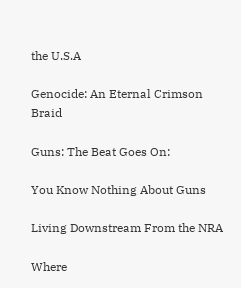the U.S.A

Genocide: An Eternal Crimson Braid

Guns: The Beat Goes On:

You Know Nothing About Guns

Living Downstream From the NRA

Where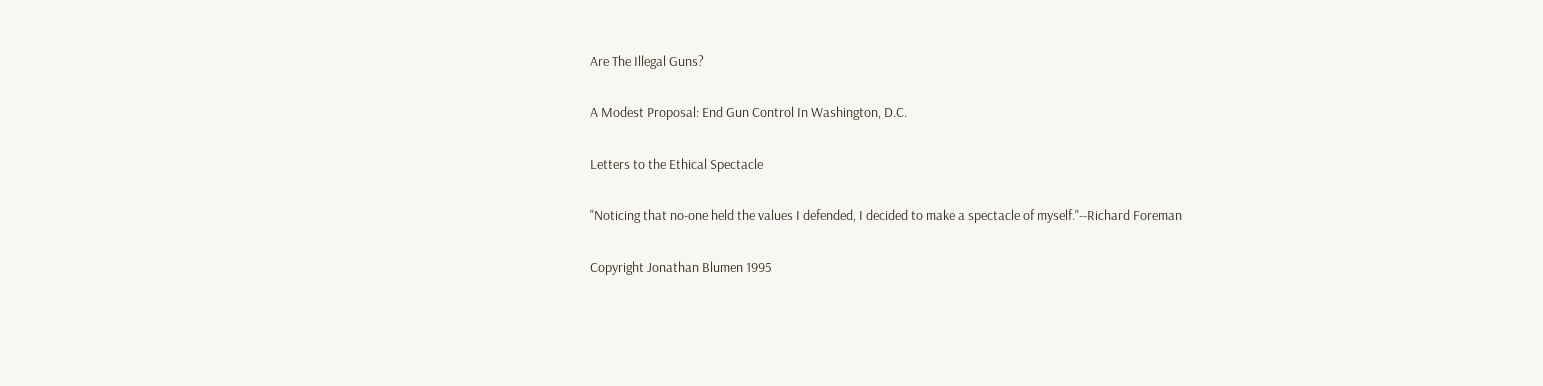Are The Illegal Guns?

A Modest Proposal: End Gun Control In Washington, D.C.

Letters to the Ethical Spectacle

"Noticing that no-one held the values I defended, I decided to make a spectacle of myself."--Richard Foreman

Copyright Jonathan Blumen 1995